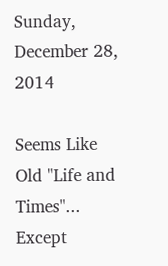Sunday, December 28, 2014

Seems Like Old "Life and Times"... Except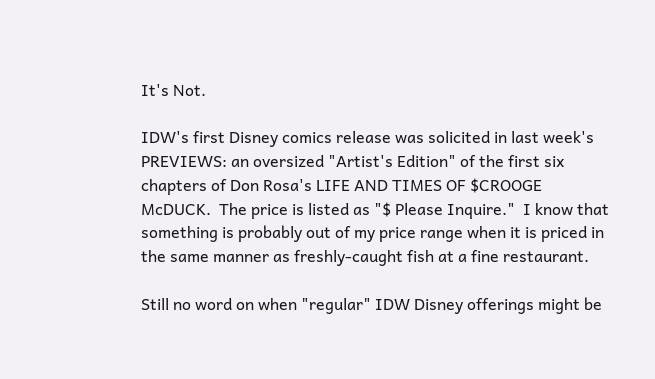It's Not.

IDW's first Disney comics release was solicited in last week's PREVIEWS: an oversized "Artist's Edition" of the first six chapters of Don Rosa's LIFE AND TIMES OF $CROOGE McDUCK.  The price is listed as "$ Please Inquire."  I know that something is probably out of my price range when it is priced in the same manner as freshly-caught fish at a fine restaurant.

Still no word on when "regular" IDW Disney offerings might be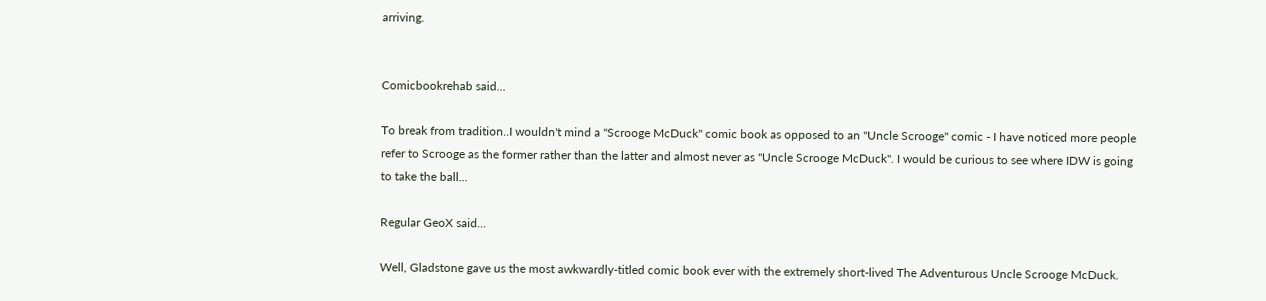arriving.


Comicbookrehab said...

To break from tradition..I wouldn't mind a "Scrooge McDuck" comic book as opposed to an "Uncle Scrooge" comic - I have noticed more people refer to Scrooge as the former rather than the latter and almost never as "Uncle Scrooge McDuck". I would be curious to see where IDW is going to take the ball...

Regular GeoX said...

Well, Gladstone gave us the most awkwardly-titled comic book ever with the extremely short-lived The Adventurous Uncle Scrooge McDuck.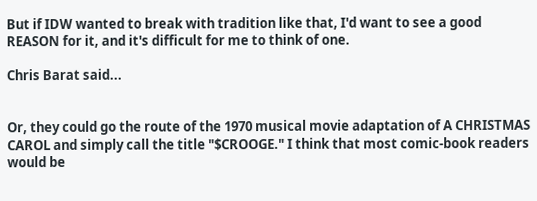But if IDW wanted to break with tradition like that, I'd want to see a good REASON for it, and it's difficult for me to think of one.

Chris Barat said...


Or, they could go the route of the 1970 musical movie adaptation of A CHRISTMAS CAROL and simply call the title "$CROOGE." I think that most comic-book readers would be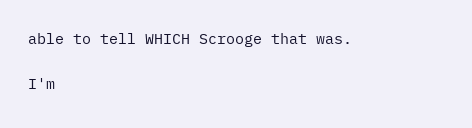able to tell WHICH Scrooge that was.

I'm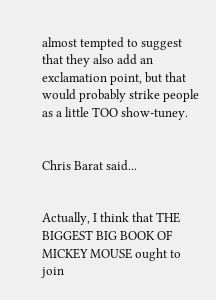almost tempted to suggest that they also add an exclamation point, but that would probably strike people as a little TOO show-tuney.


Chris Barat said...


Actually, I think that THE BIGGEST BIG BOOK OF MICKEY MOUSE ought to join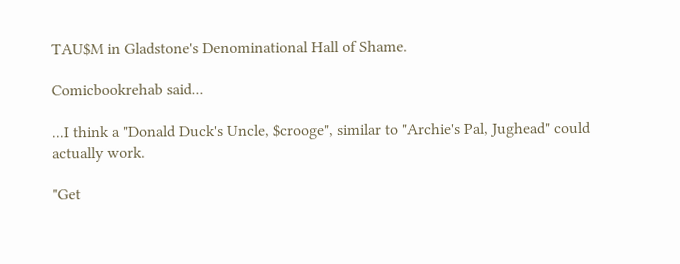TAU$M in Gladstone's Denominational Hall of Shame.

Comicbookrehab said...

...I think a "Donald Duck's Uncle, $crooge", similar to "Archie's Pal, Jughead" could actually work.

"Get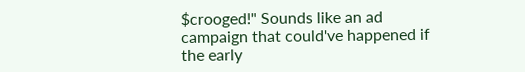$crooged!" Sounds like an ad campaign that could've happened if the early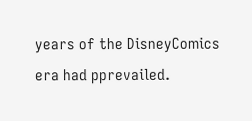years of the DisneyComics era had pprevailed.